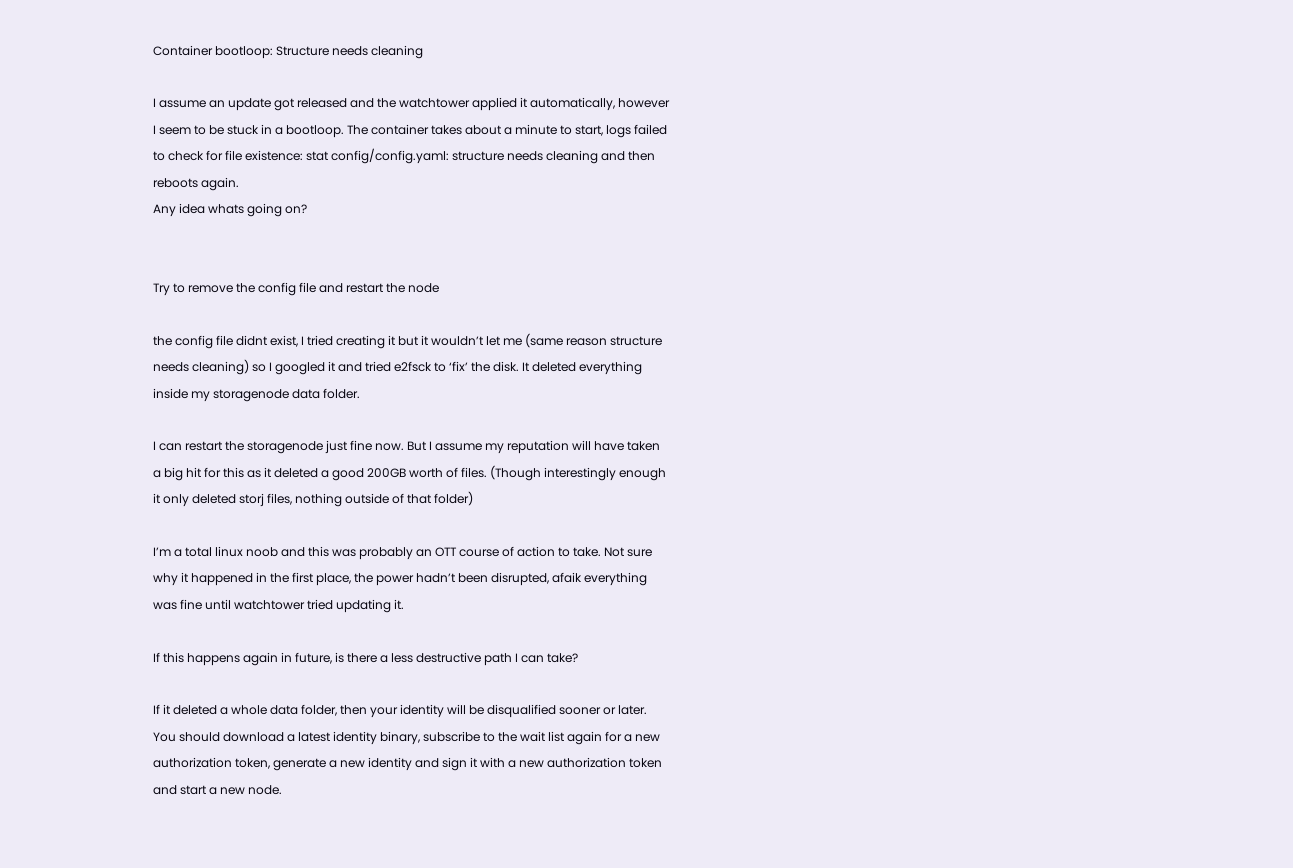Container bootloop: Structure needs cleaning

I assume an update got released and the watchtower applied it automatically, however I seem to be stuck in a bootloop. The container takes about a minute to start, logs failed to check for file existence: stat config/config.yaml: structure needs cleaning and then reboots again.
Any idea whats going on?


Try to remove the config file and restart the node

the config file didnt exist, I tried creating it but it wouldn’t let me (same reason structure needs cleaning) so I googled it and tried e2fsck to ‘fix’ the disk. It deleted everything inside my storagenode data folder.

I can restart the storagenode just fine now. But I assume my reputation will have taken a big hit for this as it deleted a good 200GB worth of files. (Though interestingly enough it only deleted storj files, nothing outside of that folder)

I’m a total linux noob and this was probably an OTT course of action to take. Not sure why it happened in the first place, the power hadn’t been disrupted, afaik everything was fine until watchtower tried updating it.

If this happens again in future, is there a less destructive path I can take?

If it deleted a whole data folder, then your identity will be disqualified sooner or later.
You should download a latest identity binary, subscribe to the wait list again for a new authorization token, generate a new identity and sign it with a new authorization token and start a new node.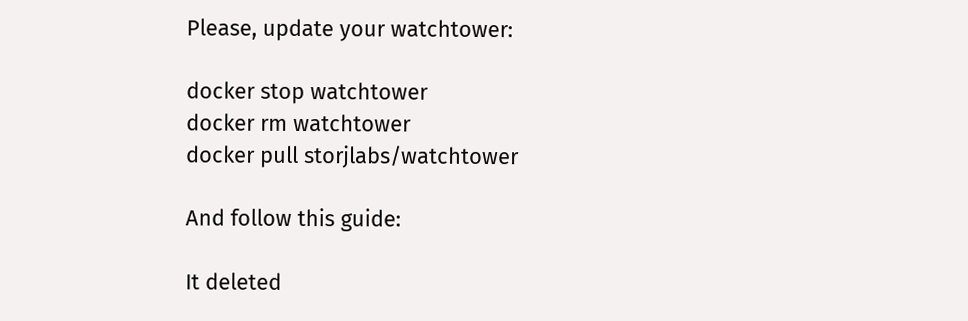Please, update your watchtower:

docker stop watchtower
docker rm watchtower
docker pull storjlabs/watchtower

And follow this guide:

It deleted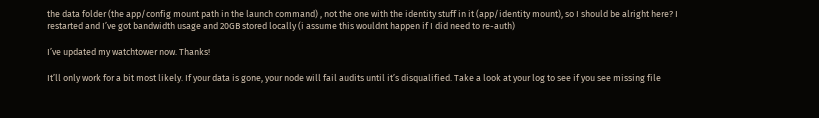the data folder (the app/config mount path in the launch command) , not the one with the identity stuff in it (app/identity mount), so I should be alright here? I restarted and I’ve got bandwidth usage and 20GB stored locally (i assume this wouldnt happen if I did need to re-auth)

I’ve updated my watchtower now. Thanks!

It’ll only work for a bit most likely. If your data is gone, your node will fail audits until it’s disqualified. Take a look at your log to see if you see missing file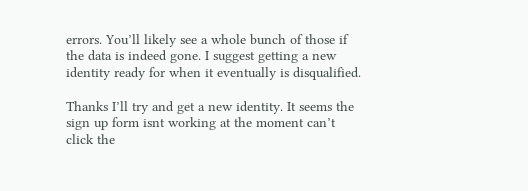errors. You’ll likely see a whole bunch of those if the data is indeed gone. I suggest getting a new identity ready for when it eventually is disqualified.

Thanks I’ll try and get a new identity. It seems the sign up form isnt working at the moment can’t click the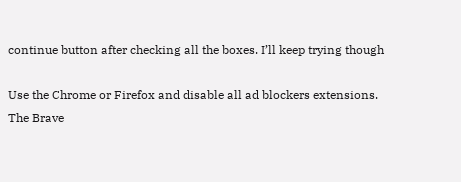continue button after checking all the boxes. I’ll keep trying though

Use the Chrome or Firefox and disable all ad blockers extensions.
The Brave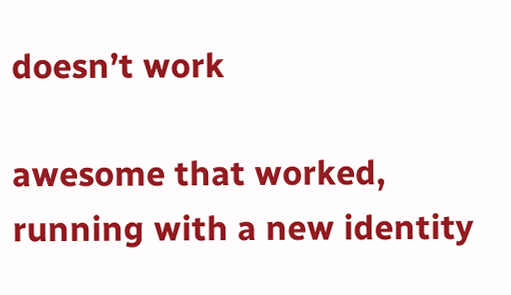doesn’t work

awesome that worked, running with a new identity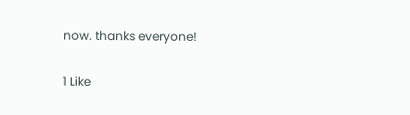now. thanks everyone!

1 Like